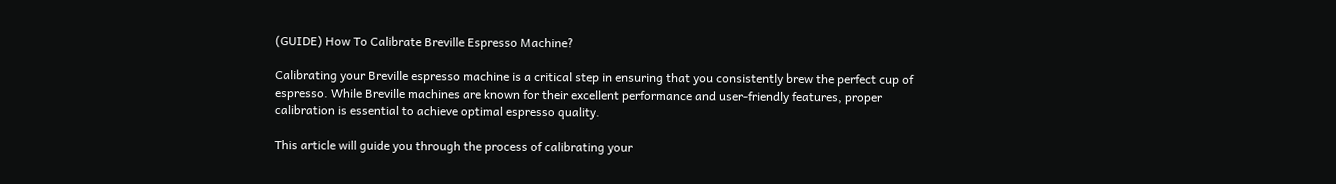(GUIDE) How To Calibrate Breville Espresso Machine?

Calibrating your Breville espresso machine is a critical step in ensuring that you consistently brew the perfect cup of espresso. While Breville machines are known for their excellent performance and user-friendly features, proper calibration is essential to achieve optimal espresso quality.

This article will guide you through the process of calibrating your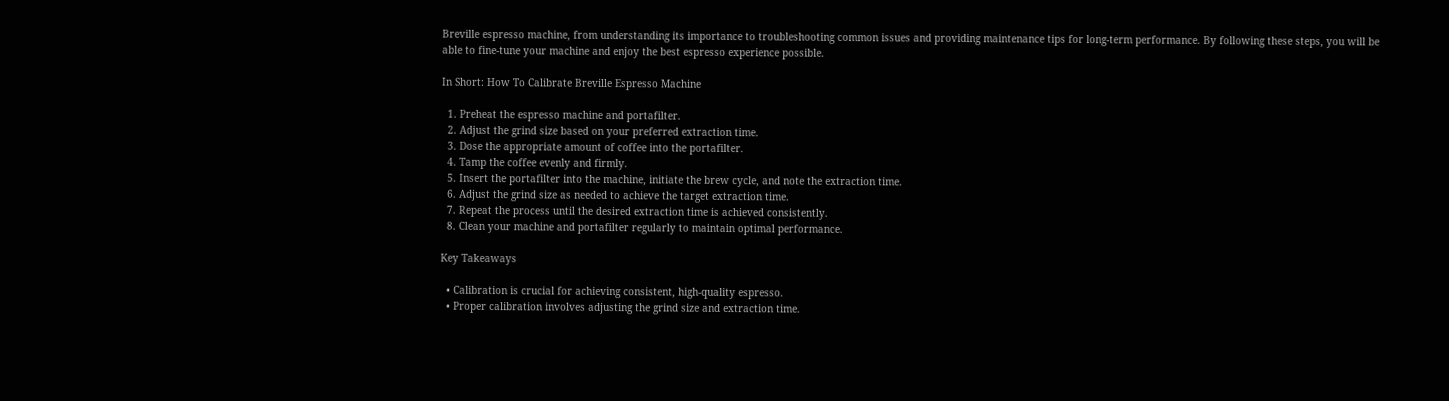Breville espresso machine, from understanding its importance to troubleshooting common issues and providing maintenance tips for long-term performance. By following these steps, you will be able to fine-tune your machine and enjoy the best espresso experience possible.

In Short: How To Calibrate Breville Espresso Machine

  1. Preheat the espresso machine and portafilter.
  2. Adjust the grind size based on your preferred extraction time.
  3. Dose the appropriate amount of coffee into the portafilter.
  4. Tamp the coffee evenly and firmly.
  5. Insert the portafilter into the machine, initiate the brew cycle, and note the extraction time.
  6. Adjust the grind size as needed to achieve the target extraction time.
  7. Repeat the process until the desired extraction time is achieved consistently.
  8. Clean your machine and portafilter regularly to maintain optimal performance.

Key Takeaways

  • Calibration is crucial for achieving consistent, high-quality espresso.
  • Proper calibration involves adjusting the grind size and extraction time.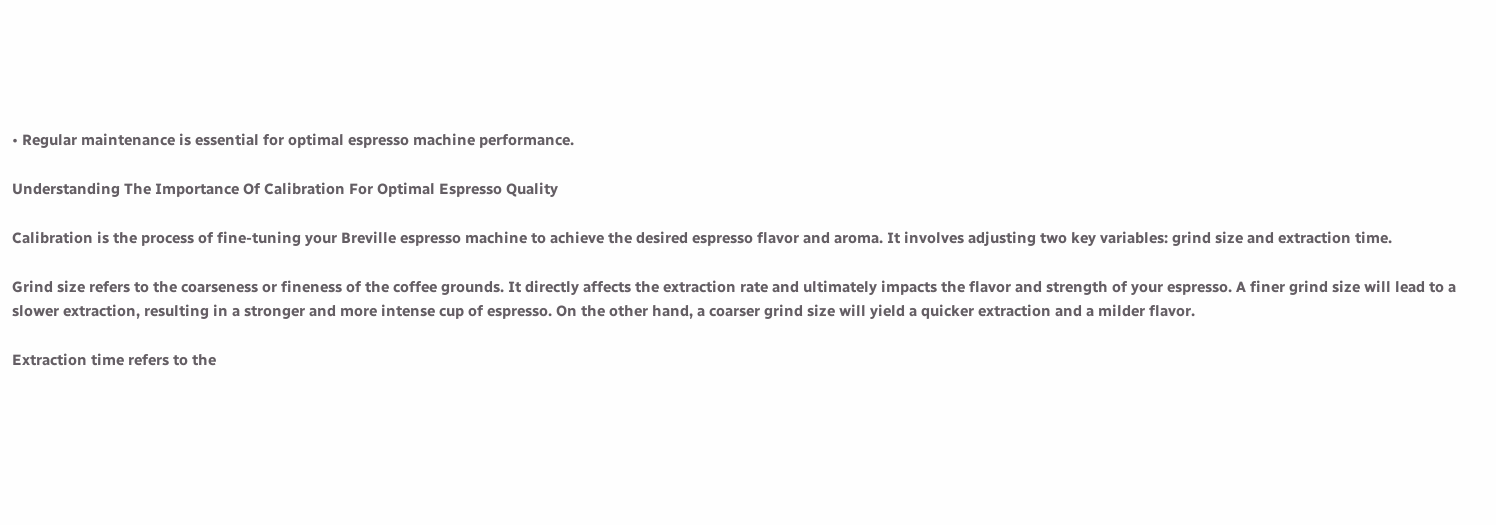• Regular maintenance is essential for optimal espresso machine performance.

Understanding The Importance Of Calibration For Optimal Espresso Quality

Calibration is the process of fine-tuning your Breville espresso machine to achieve the desired espresso flavor and aroma. It involves adjusting two key variables: grind size and extraction time.

Grind size refers to the coarseness or fineness of the coffee grounds. It directly affects the extraction rate and ultimately impacts the flavor and strength of your espresso. A finer grind size will lead to a slower extraction, resulting in a stronger and more intense cup of espresso. On the other hand, a coarser grind size will yield a quicker extraction and a milder flavor.

Extraction time refers to the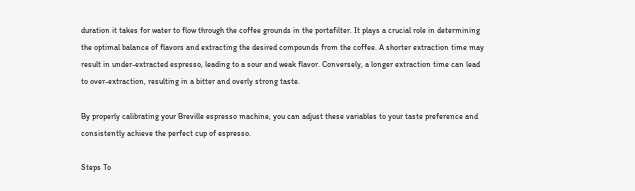duration it takes for water to flow through the coffee grounds in the portafilter. It plays a crucial role in determining the optimal balance of flavors and extracting the desired compounds from the coffee. A shorter extraction time may result in under-extracted espresso, leading to a sour and weak flavor. Conversely, a longer extraction time can lead to over-extraction, resulting in a bitter and overly strong taste.

By properly calibrating your Breville espresso machine, you can adjust these variables to your taste preference and consistently achieve the perfect cup of espresso.

Steps To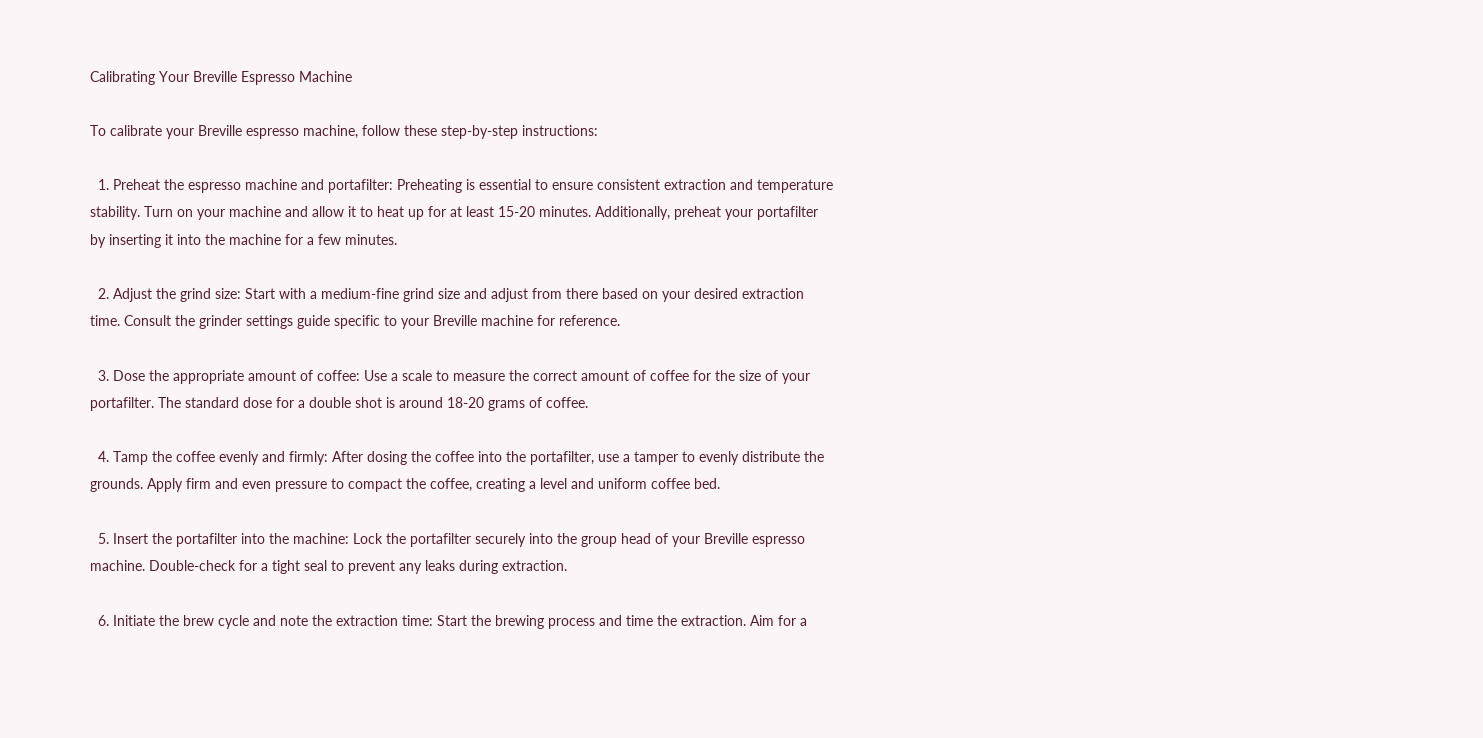Calibrating Your Breville Espresso Machine

To calibrate your Breville espresso machine, follow these step-by-step instructions:

  1. Preheat the espresso machine and portafilter: Preheating is essential to ensure consistent extraction and temperature stability. Turn on your machine and allow it to heat up for at least 15-20 minutes. Additionally, preheat your portafilter by inserting it into the machine for a few minutes.

  2. Adjust the grind size: Start with a medium-fine grind size and adjust from there based on your desired extraction time. Consult the grinder settings guide specific to your Breville machine for reference.

  3. Dose the appropriate amount of coffee: Use a scale to measure the correct amount of coffee for the size of your portafilter. The standard dose for a double shot is around 18-20 grams of coffee.

  4. Tamp the coffee evenly and firmly: After dosing the coffee into the portafilter, use a tamper to evenly distribute the grounds. Apply firm and even pressure to compact the coffee, creating a level and uniform coffee bed.

  5. Insert the portafilter into the machine: Lock the portafilter securely into the group head of your Breville espresso machine. Double-check for a tight seal to prevent any leaks during extraction.

  6. Initiate the brew cycle and note the extraction time: Start the brewing process and time the extraction. Aim for a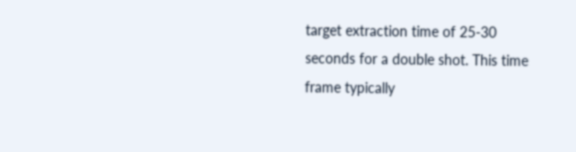target extraction time of 25-30 seconds for a double shot. This time frame typically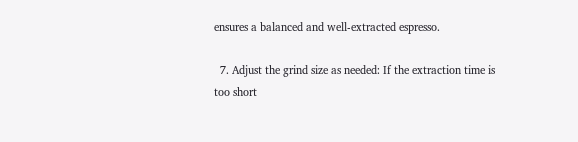ensures a balanced and well-extracted espresso.

  7. Adjust the grind size as needed: If the extraction time is too short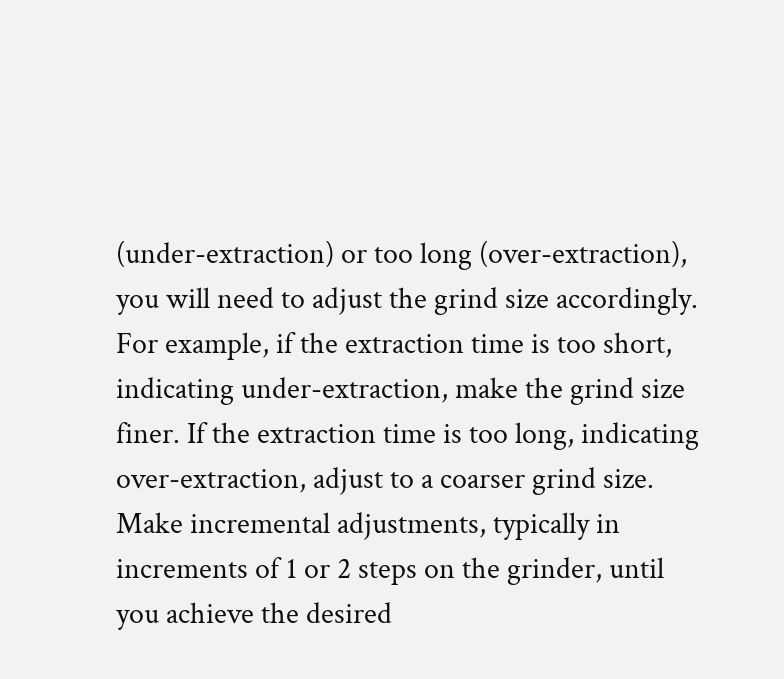(under-extraction) or too long (over-extraction), you will need to adjust the grind size accordingly. For example, if the extraction time is too short, indicating under-extraction, make the grind size finer. If the extraction time is too long, indicating over-extraction, adjust to a coarser grind size. Make incremental adjustments, typically in increments of 1 or 2 steps on the grinder, until you achieve the desired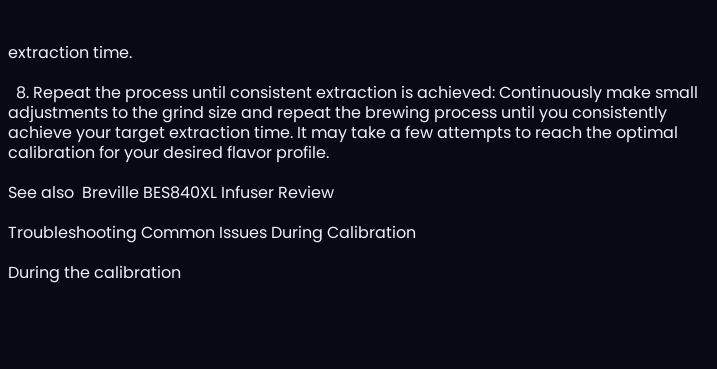extraction time.

  8. Repeat the process until consistent extraction is achieved: Continuously make small adjustments to the grind size and repeat the brewing process until you consistently achieve your target extraction time. It may take a few attempts to reach the optimal calibration for your desired flavor profile.

See also  Breville BES840XL Infuser Review

Troubleshooting Common Issues During Calibration

During the calibration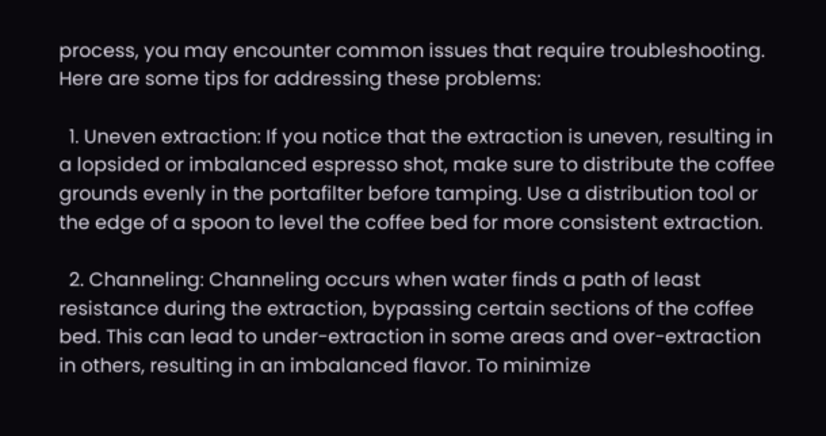process, you may encounter common issues that require troubleshooting. Here are some tips for addressing these problems:

  1. Uneven extraction: If you notice that the extraction is uneven, resulting in a lopsided or imbalanced espresso shot, make sure to distribute the coffee grounds evenly in the portafilter before tamping. Use a distribution tool or the edge of a spoon to level the coffee bed for more consistent extraction.

  2. Channeling: Channeling occurs when water finds a path of least resistance during the extraction, bypassing certain sections of the coffee bed. This can lead to under-extraction in some areas and over-extraction in others, resulting in an imbalanced flavor. To minimize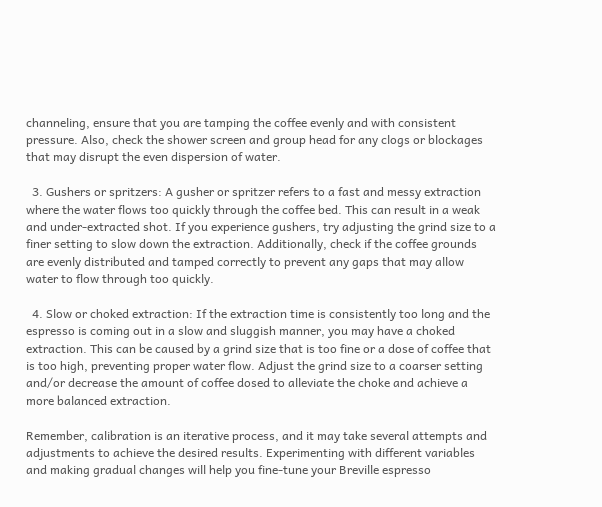channeling, ensure that you are tamping the coffee evenly and with consistent pressure. Also, check the shower screen and group head for any clogs or blockages that may disrupt the even dispersion of water.

  3. Gushers or spritzers: A gusher or spritzer refers to a fast and messy extraction where the water flows too quickly through the coffee bed. This can result in a weak and under-extracted shot. If you experience gushers, try adjusting the grind size to a finer setting to slow down the extraction. Additionally, check if the coffee grounds are evenly distributed and tamped correctly to prevent any gaps that may allow water to flow through too quickly.

  4. Slow or choked extraction: If the extraction time is consistently too long and the espresso is coming out in a slow and sluggish manner, you may have a choked extraction. This can be caused by a grind size that is too fine or a dose of coffee that is too high, preventing proper water flow. Adjust the grind size to a coarser setting and/or decrease the amount of coffee dosed to alleviate the choke and achieve a more balanced extraction.

Remember, calibration is an iterative process, and it may take several attempts and adjustments to achieve the desired results. Experimenting with different variables and making gradual changes will help you fine-tune your Breville espresso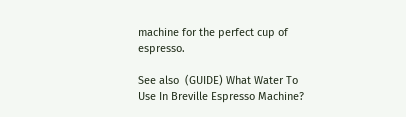machine for the perfect cup of espresso.

See also  (GUIDE) What Water To Use In Breville Espresso Machine?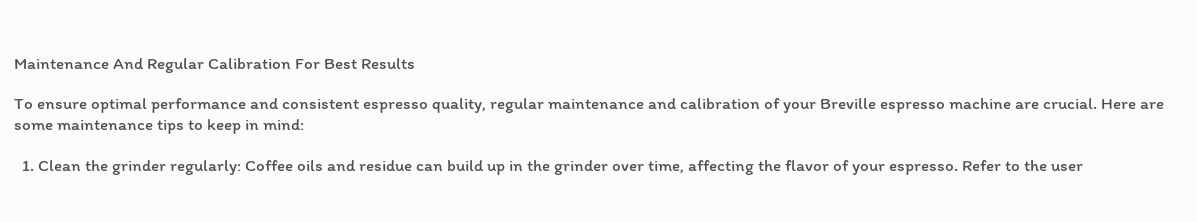Maintenance And Regular Calibration For Best Results

To ensure optimal performance and consistent espresso quality, regular maintenance and calibration of your Breville espresso machine are crucial. Here are some maintenance tips to keep in mind:

  1. Clean the grinder regularly: Coffee oils and residue can build up in the grinder over time, affecting the flavor of your espresso. Refer to the user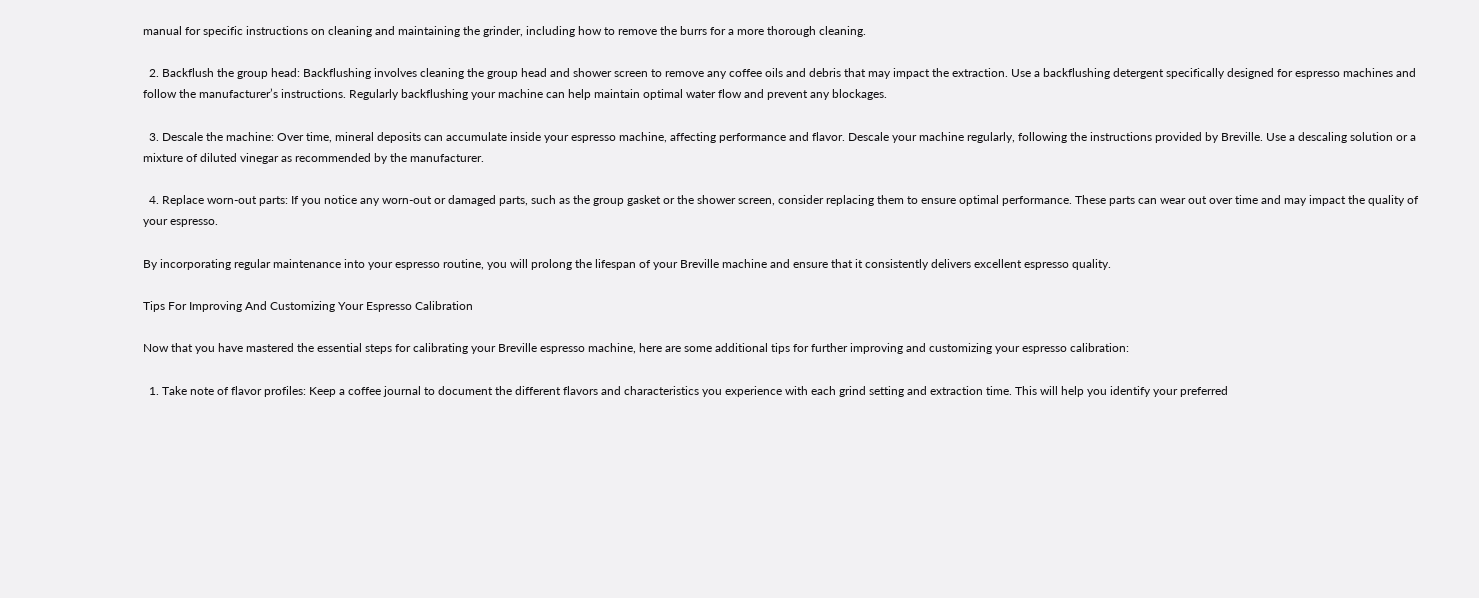manual for specific instructions on cleaning and maintaining the grinder, including how to remove the burrs for a more thorough cleaning.

  2. Backflush the group head: Backflushing involves cleaning the group head and shower screen to remove any coffee oils and debris that may impact the extraction. Use a backflushing detergent specifically designed for espresso machines and follow the manufacturer’s instructions. Regularly backflushing your machine can help maintain optimal water flow and prevent any blockages.

  3. Descale the machine: Over time, mineral deposits can accumulate inside your espresso machine, affecting performance and flavor. Descale your machine regularly, following the instructions provided by Breville. Use a descaling solution or a mixture of diluted vinegar as recommended by the manufacturer.

  4. Replace worn-out parts: If you notice any worn-out or damaged parts, such as the group gasket or the shower screen, consider replacing them to ensure optimal performance. These parts can wear out over time and may impact the quality of your espresso.

By incorporating regular maintenance into your espresso routine, you will prolong the lifespan of your Breville machine and ensure that it consistently delivers excellent espresso quality.

Tips For Improving And Customizing Your Espresso Calibration

Now that you have mastered the essential steps for calibrating your Breville espresso machine, here are some additional tips for further improving and customizing your espresso calibration:

  1. Take note of flavor profiles: Keep a coffee journal to document the different flavors and characteristics you experience with each grind setting and extraction time. This will help you identify your preferred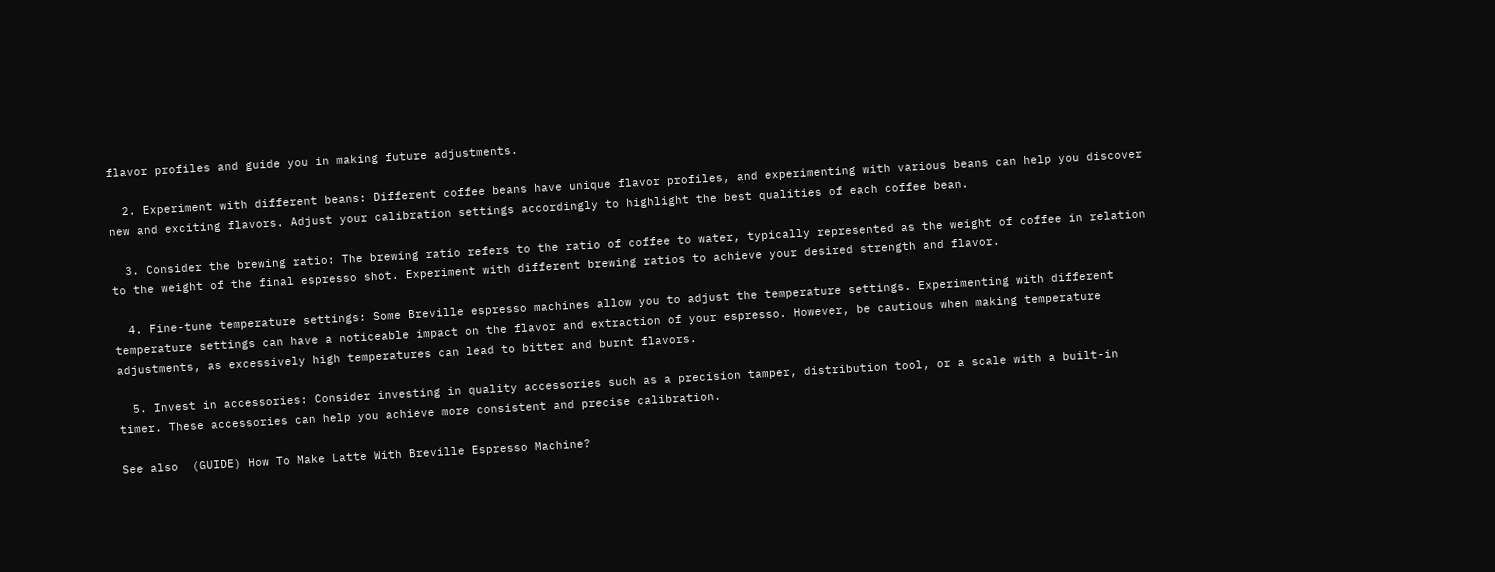flavor profiles and guide you in making future adjustments.

  2. Experiment with different beans: Different coffee beans have unique flavor profiles, and experimenting with various beans can help you discover new and exciting flavors. Adjust your calibration settings accordingly to highlight the best qualities of each coffee bean.

  3. Consider the brewing ratio: The brewing ratio refers to the ratio of coffee to water, typically represented as the weight of coffee in relation to the weight of the final espresso shot. Experiment with different brewing ratios to achieve your desired strength and flavor.

  4. Fine-tune temperature settings: Some Breville espresso machines allow you to adjust the temperature settings. Experimenting with different temperature settings can have a noticeable impact on the flavor and extraction of your espresso. However, be cautious when making temperature adjustments, as excessively high temperatures can lead to bitter and burnt flavors.

  5. Invest in accessories: Consider investing in quality accessories such as a precision tamper, distribution tool, or a scale with a built-in timer. These accessories can help you achieve more consistent and precise calibration.

See also  (GUIDE) How To Make Latte With Breville Espresso Machine?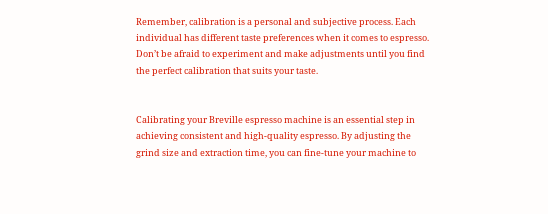Remember, calibration is a personal and subjective process. Each individual has different taste preferences when it comes to espresso. Don’t be afraid to experiment and make adjustments until you find the perfect calibration that suits your taste.


Calibrating your Breville espresso machine is an essential step in achieving consistent and high-quality espresso. By adjusting the grind size and extraction time, you can fine-tune your machine to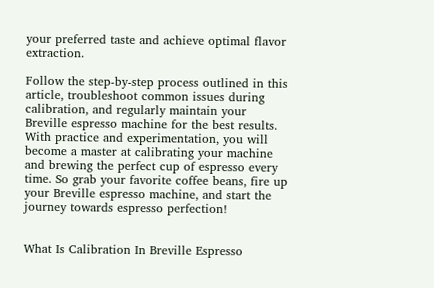your preferred taste and achieve optimal flavor extraction.

Follow the step-by-step process outlined in this article, troubleshoot common issues during calibration, and regularly maintain your Breville espresso machine for the best results. With practice and experimentation, you will become a master at calibrating your machine and brewing the perfect cup of espresso every time. So grab your favorite coffee beans, fire up your Breville espresso machine, and start the journey towards espresso perfection!


What Is Calibration In Breville Espresso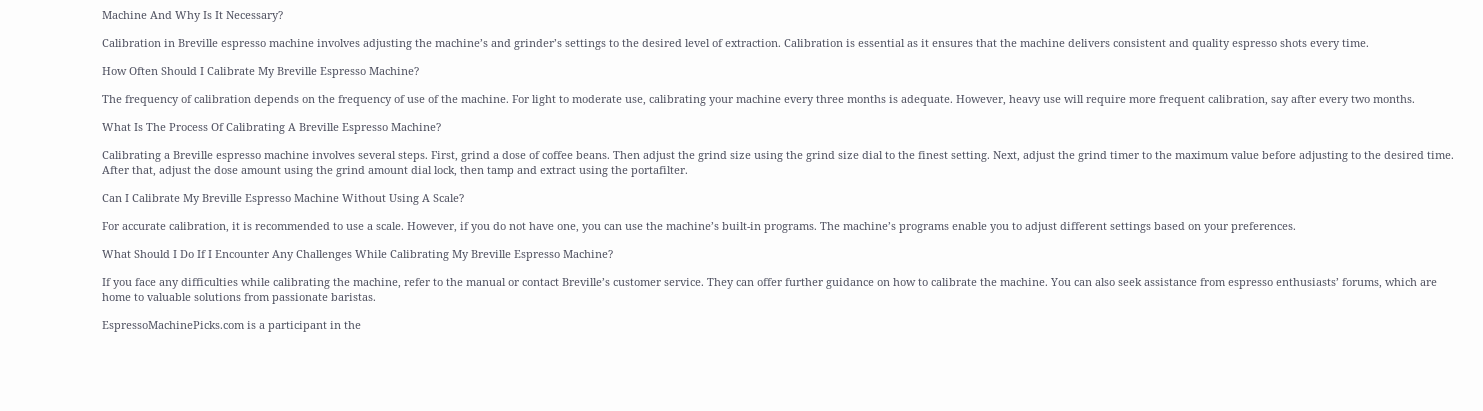Machine And Why Is It Necessary?

Calibration in Breville espresso machine involves adjusting the machine’s and grinder’s settings to the desired level of extraction. Calibration is essential as it ensures that the machine delivers consistent and quality espresso shots every time.

How Often Should I Calibrate My Breville Espresso Machine?

The frequency of calibration depends on the frequency of use of the machine. For light to moderate use, calibrating your machine every three months is adequate. However, heavy use will require more frequent calibration, say after every two months.

What Is The Process Of Calibrating A Breville Espresso Machine?

Calibrating a Breville espresso machine involves several steps. First, grind a dose of coffee beans. Then adjust the grind size using the grind size dial to the finest setting. Next, adjust the grind timer to the maximum value before adjusting to the desired time. After that, adjust the dose amount using the grind amount dial lock, then tamp and extract using the portafilter.

Can I Calibrate My Breville Espresso Machine Without Using A Scale?

For accurate calibration, it is recommended to use a scale. However, if you do not have one, you can use the machine’s built-in programs. The machine’s programs enable you to adjust different settings based on your preferences.

What Should I Do If I Encounter Any Challenges While Calibrating My Breville Espresso Machine?

If you face any difficulties while calibrating the machine, refer to the manual or contact Breville’s customer service. They can offer further guidance on how to calibrate the machine. You can also seek assistance from espresso enthusiasts’ forums, which are home to valuable solutions from passionate baristas.

EspressoMachinePicks.com is a participant in the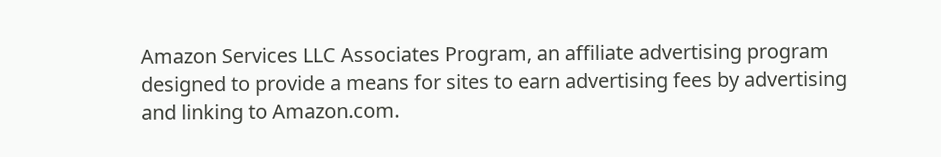Amazon Services LLC Associates Program, an affiliate advertising program designed to provide a means for sites to earn advertising fees by advertising and linking to Amazon.com.